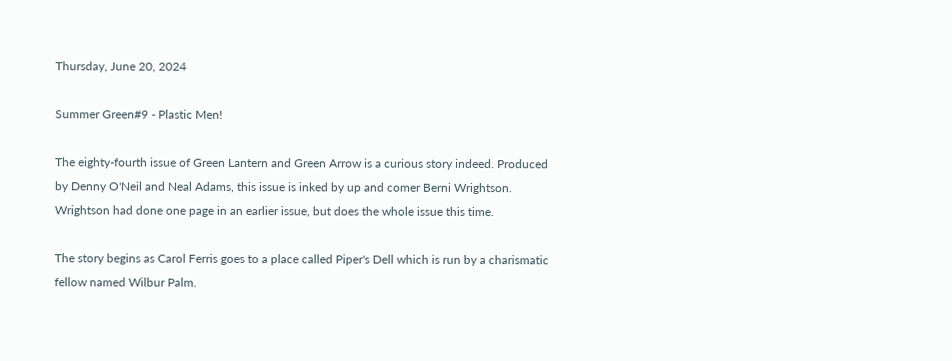Thursday, June 20, 2024

Summer Green#9 - Plastic Men!

The eighty-fourth issue of Green Lantern and Green Arrow is a curious story indeed. Produced by Denny O'Neil and Neal Adams, this issue is inked by up and comer Berni Wrightson. Wrightson had done one page in an earlier issue, but does the whole issue this time.

The story begins as Carol Ferris goes to a place called Piper's Dell which is run by a charismatic fellow named Wilbur Palm.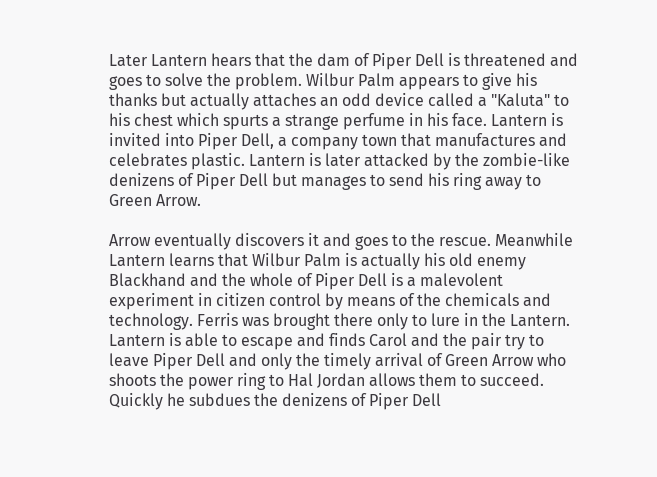Later Lantern hears that the dam of Piper Dell is threatened and goes to solve the problem. Wilbur Palm appears to give his thanks but actually attaches an odd device called a "Kaluta" to his chest which spurts a strange perfume in his face. Lantern is invited into Piper Dell, a company town that manufactures and celebrates plastic. Lantern is later attacked by the zombie-like denizens of Piper Dell but manages to send his ring away to Green Arrow.

Arrow eventually discovers it and goes to the rescue. Meanwhile Lantern learns that Wilbur Palm is actually his old enemy Blackhand and the whole of Piper Dell is a malevolent experiment in citizen control by means of the chemicals and technology. Ferris was brought there only to lure in the Lantern. Lantern is able to escape and finds Carol and the pair try to leave Piper Dell and only the timely arrival of Green Arrow who shoots the power ring to Hal Jordan allows them to succeed. Quickly he subdues the denizens of Piper Dell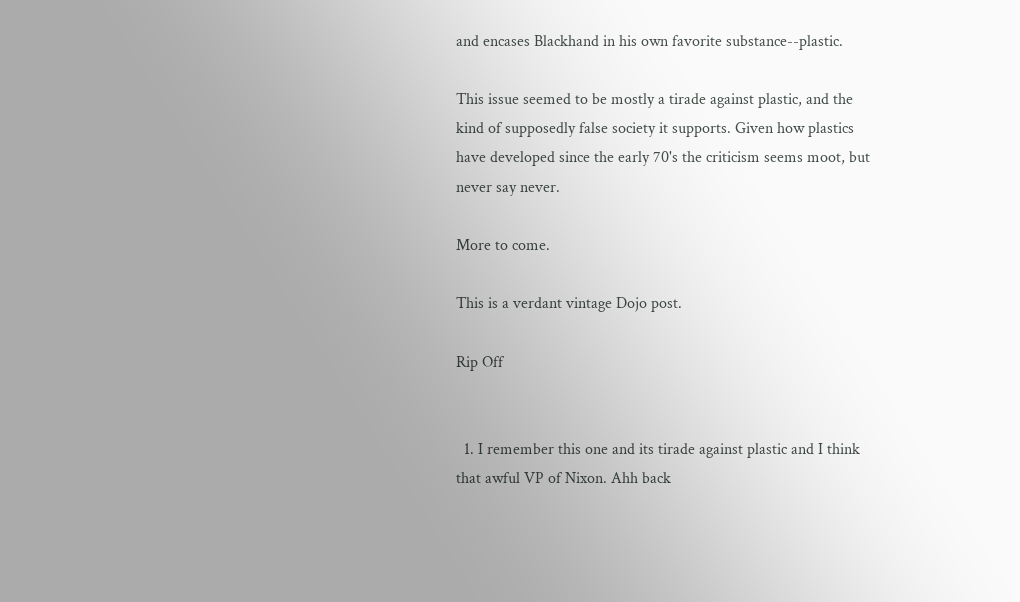and encases Blackhand in his own favorite substance--plastic.

This issue seemed to be mostly a tirade against plastic, and the kind of supposedly false society it supports. Given how plastics have developed since the early 70's the criticism seems moot, but never say never.

More to come.

This is a verdant vintage Dojo post.

Rip Off


  1. I remember this one and its tirade against plastic and I think that awful VP of Nixon. Ahh back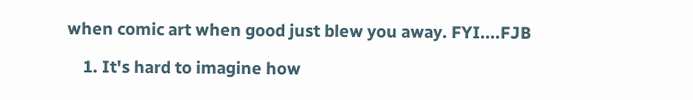when comic art when good just blew you away. FYI....FJB

    1. It's hard to imagine how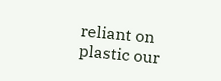reliant on plastic our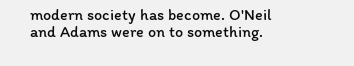modern society has become. O'Neil and Adams were on to something.